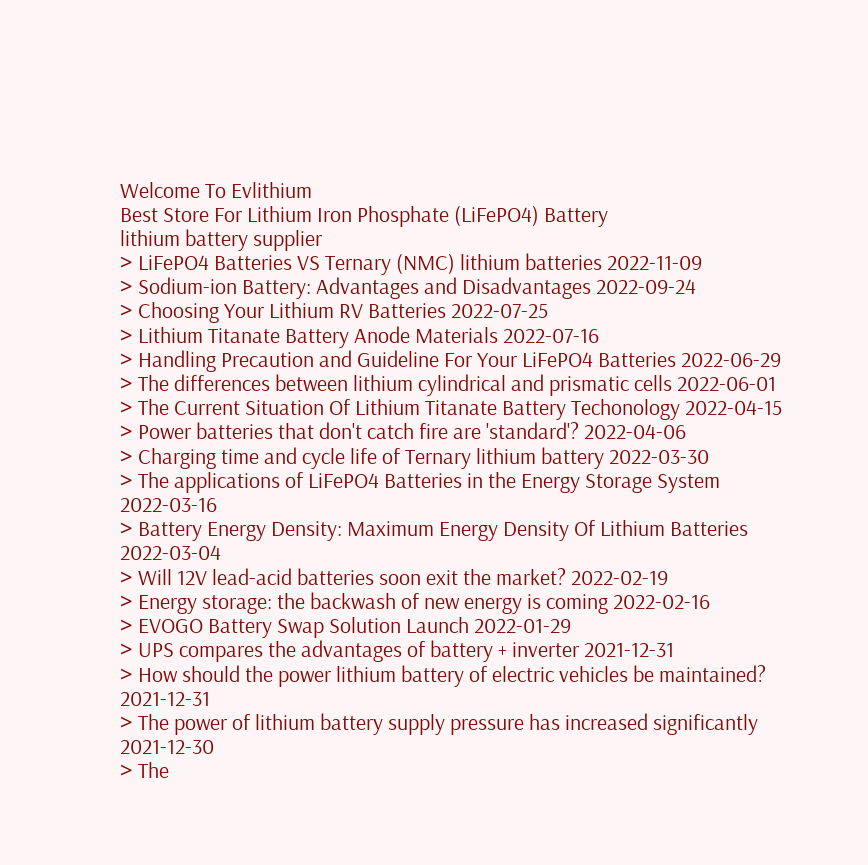Welcome To Evlithium
Best Store For Lithium Iron Phosphate (LiFePO4) Battery
lithium battery supplier
> LiFePO4 Batteries VS Ternary (NMC) lithium batteries 2022-11-09
> Sodium-ion Battery: Advantages and Disadvantages 2022-09-24
> Choosing Your Lithium RV Batteries 2022-07-25
> Lithium Titanate Battery Anode Materials 2022-07-16
> Handling Precaution and Guideline For Your LiFePO4 Batteries 2022-06-29
> The differences between lithium cylindrical and prismatic cells 2022-06-01
> The Current Situation Of Lithium Titanate Battery Techonology 2022-04-15
> Power batteries that don't catch fire are 'standard'? 2022-04-06
> Charging time and cycle life of Ternary lithium battery 2022-03-30
> The applications of LiFePO4 Batteries in the Energy Storage System 2022-03-16
> Battery Energy Density: Maximum Energy Density Of Lithium Batteries 2022-03-04
> Will 12V lead-acid batteries soon exit the market? 2022-02-19
> Energy storage: the backwash of new energy is coming 2022-02-16
> EVOGO Battery Swap Solution Launch 2022-01-29
> UPS compares the advantages of battery + inverter 2021-12-31
> How should the power lithium battery of electric vehicles be maintained? 2021-12-31
> The power of lithium battery supply pressure has increased significantly 2021-12-30
> The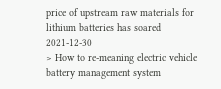price of upstream raw materials for lithium batteries has soared 2021-12-30
> How to re-meaning electric vehicle battery management system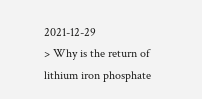2021-12-29
> Why is the return of lithium iron phosphate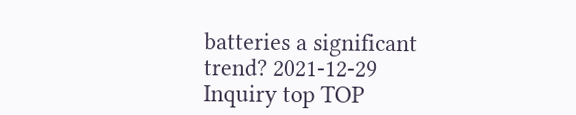batteries a significant trend? 2021-12-29
Inquiry top TOP